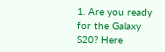1. Are you ready for the Galaxy S20? Here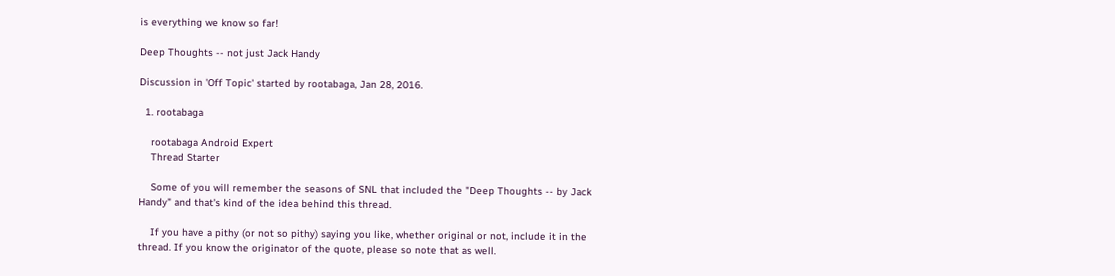is everything we know so far!

Deep Thoughts -- not just Jack Handy

Discussion in 'Off Topic' started by rootabaga, Jan 28, 2016.

  1. rootabaga

    rootabaga Android Expert
    Thread Starter

    Some of you will remember the seasons of SNL that included the "Deep Thoughts -- by Jack Handy" and that's kind of the idea behind this thread.

    If you have a pithy (or not so pithy) saying you like, whether original or not, include it in the thread. If you know the originator of the quote, please so note that as well.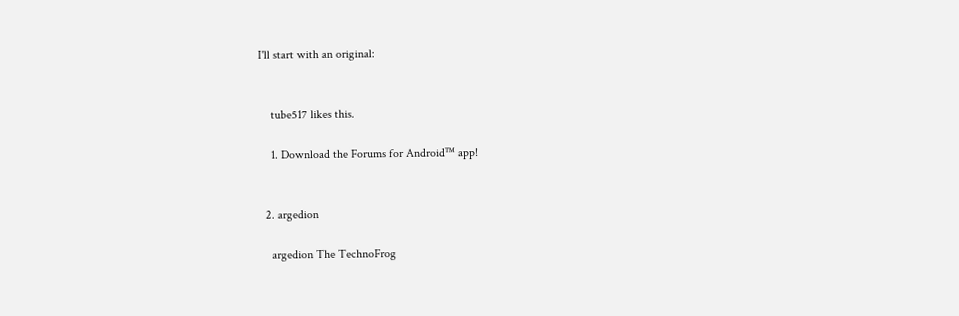I'll start with an original:


    tube517 likes this.

    1. Download the Forums for Android™ app!


  2. argedion

    argedion The TechnoFrog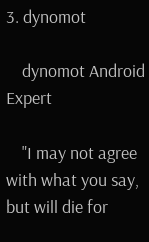3. dynomot

    dynomot Android Expert

    "I may not agree with what you say, but will die for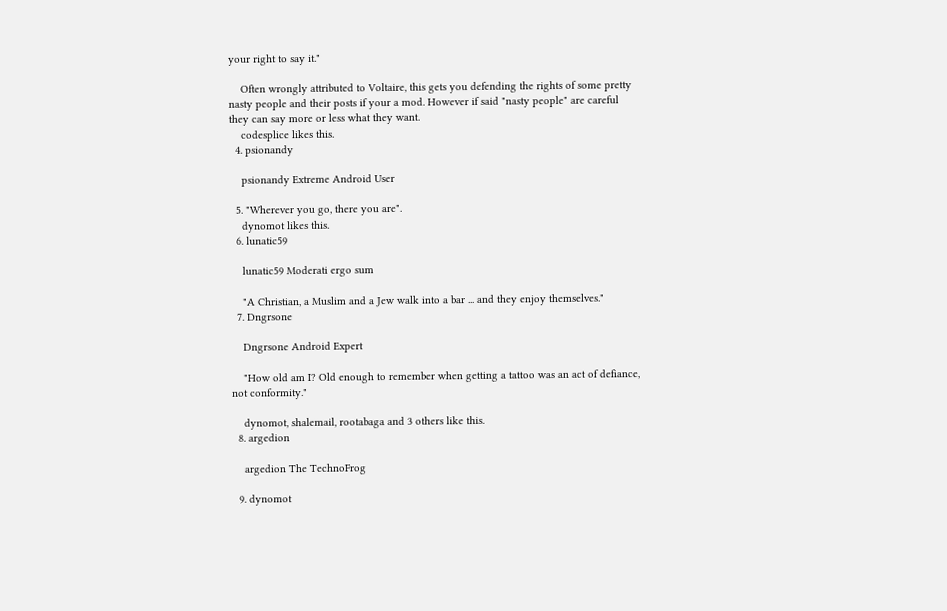your right to say it."

    Often wrongly attributed to Voltaire, this gets you defending the rights of some pretty nasty people and their posts if your a mod. However if said "nasty people" are careful they can say more or less what they want.
    codesplice likes this.
  4. psionandy

    psionandy Extreme Android User

  5. "Wherever you go, there you are".
    dynomot likes this.
  6. lunatic59

    lunatic59 Moderati ergo sum

    "A Christian, a Muslim and a Jew walk into a bar ... and they enjoy themselves."
  7. Dngrsone

    Dngrsone Android Expert

    "How old am I? Old enough to remember when getting a tattoo was an act of defiance, not conformity."

    dynomot, shalemail, rootabaga and 3 others like this.
  8. argedion

    argedion The TechnoFrog

  9. dynomot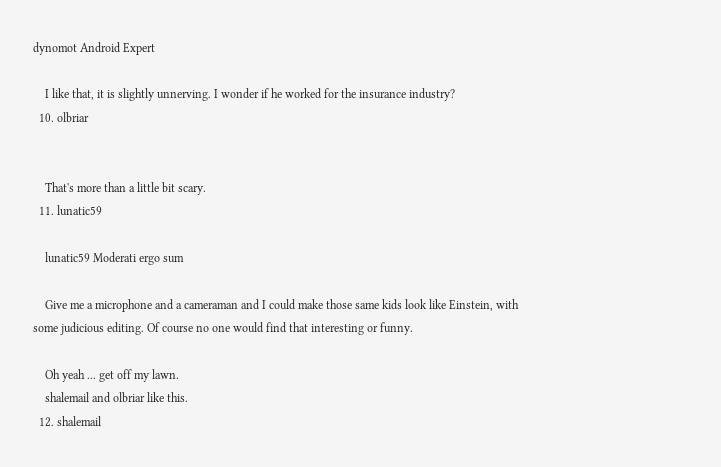dynomot Android Expert

    I like that, it is slightly unnerving. I wonder if he worked for the insurance industry?
  10. olbriar


    That's more than a little bit scary.
  11. lunatic59

    lunatic59 Moderati ergo sum

    Give me a microphone and a cameraman and I could make those same kids look like Einstein, with some judicious editing. Of course no one would find that interesting or funny.

    Oh yeah ... get off my lawn.
    shalemail and olbriar like this.
  12. shalemail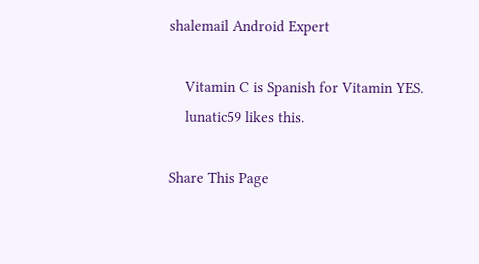shalemail Android Expert

    Vitamin C is Spanish for Vitamin YES.
    lunatic59 likes this.

Share This Page